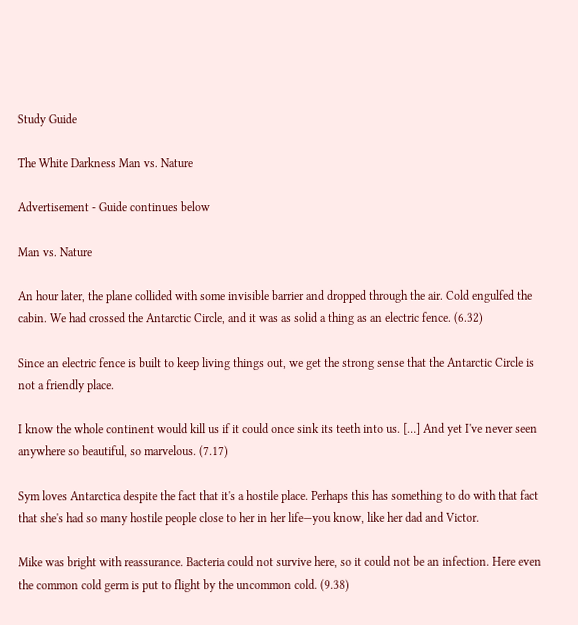Study Guide

The White Darkness Man vs. Nature

Advertisement - Guide continues below

Man vs. Nature

An hour later, the plane collided with some invisible barrier and dropped through the air. Cold engulfed the cabin. We had crossed the Antarctic Circle, and it was as solid a thing as an electric fence. (6.32)

Since an electric fence is built to keep living things out, we get the strong sense that the Antarctic Circle is not a friendly place.

I know the whole continent would kill us if it could once sink its teeth into us. […] And yet I've never seen anywhere so beautiful, so marvelous. (7.17)

Sym loves Antarctica despite the fact that it's a hostile place. Perhaps this has something to do with that fact that she's had so many hostile people close to her in her life—you know, like her dad and Victor.

Mike was bright with reassurance. Bacteria could not survive here, so it could not be an infection. Here even the common cold germ is put to flight by the uncommon cold. (9.38)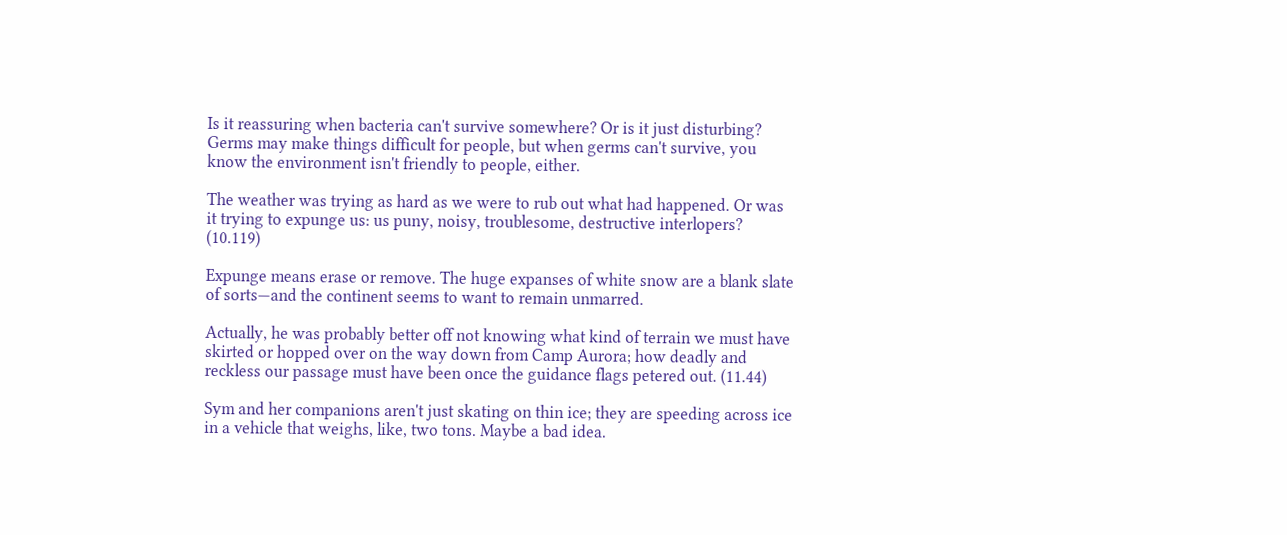Is it reassuring when bacteria can't survive somewhere? Or is it just disturbing? Germs may make things difficult for people, but when germs can't survive, you know the environment isn't friendly to people, either.

The weather was trying as hard as we were to rub out what had happened. Or was it trying to expunge us: us puny, noisy, troublesome, destructive interlopers? (10.119)

Expunge means erase or remove. The huge expanses of white snow are a blank slate of sorts—and the continent seems to want to remain unmarred.

Actually, he was probably better off not knowing what kind of terrain we must have skirted or hopped over on the way down from Camp Aurora; how deadly and reckless our passage must have been once the guidance flags petered out. (11.44)

Sym and her companions aren't just skating on thin ice; they are speeding across ice in a vehicle that weighs, like, two tons. Maybe a bad idea.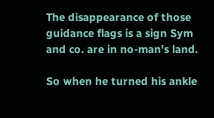The disappearance of those guidance flags is a sign Sym and co. are in no-man's land.

So when he turned his ankle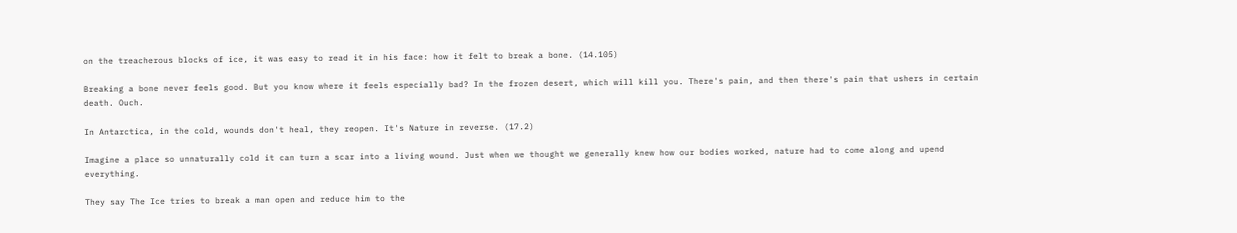on the treacherous blocks of ice, it was easy to read it in his face: how it felt to break a bone. (14.105)

Breaking a bone never feels good. But you know where it feels especially bad? In the frozen desert, which will kill you. There's pain, and then there's pain that ushers in certain death. Ouch.

In Antarctica, in the cold, wounds don't heal, they reopen. It's Nature in reverse. (17.2)

Imagine a place so unnaturally cold it can turn a scar into a living wound. Just when we thought we generally knew how our bodies worked, nature had to come along and upend everything.

They say The Ice tries to break a man open and reduce him to the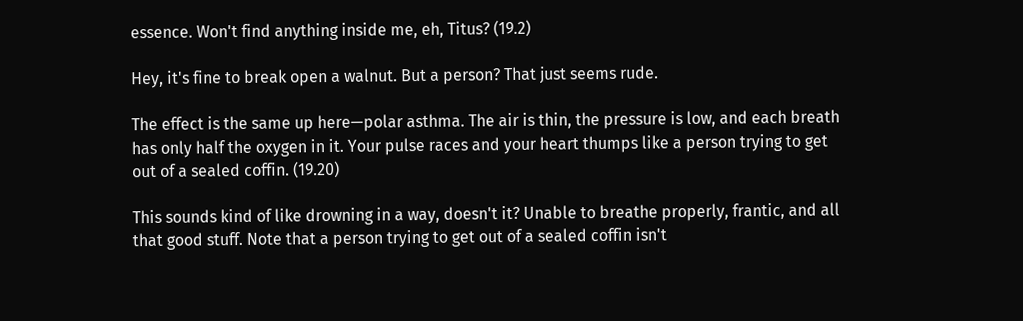essence. Won't find anything inside me, eh, Titus? (19.2)

Hey, it's fine to break open a walnut. But a person? That just seems rude.

The effect is the same up here—polar asthma. The air is thin, the pressure is low, and each breath has only half the oxygen in it. Your pulse races and your heart thumps like a person trying to get out of a sealed coffin. (19.20)

This sounds kind of like drowning in a way, doesn't it? Unable to breathe properly, frantic, and all that good stuff. Note that a person trying to get out of a sealed coffin isn't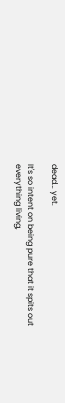dead… yet.

It's so intent on being pure that it spits out everything living,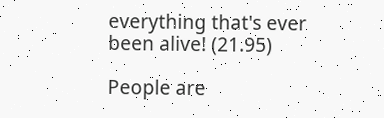everything that's ever been alive! (21.95)

People are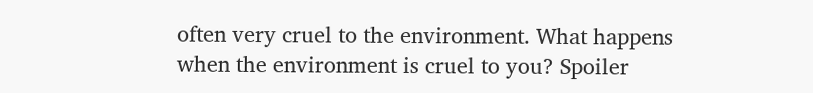often very cruel to the environment. What happens when the environment is cruel to you? Spoiler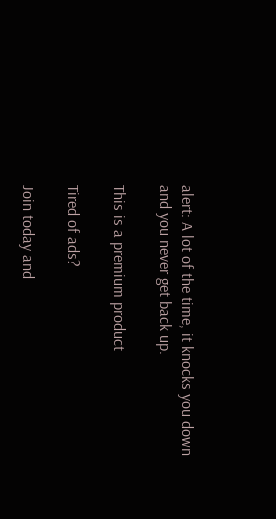alert: A lot of the time, it knocks you down and you never get back up.

This is a premium product

Tired of ads?

Join today and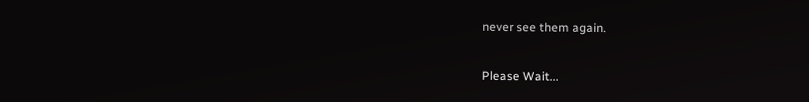never see them again.

Please Wait...